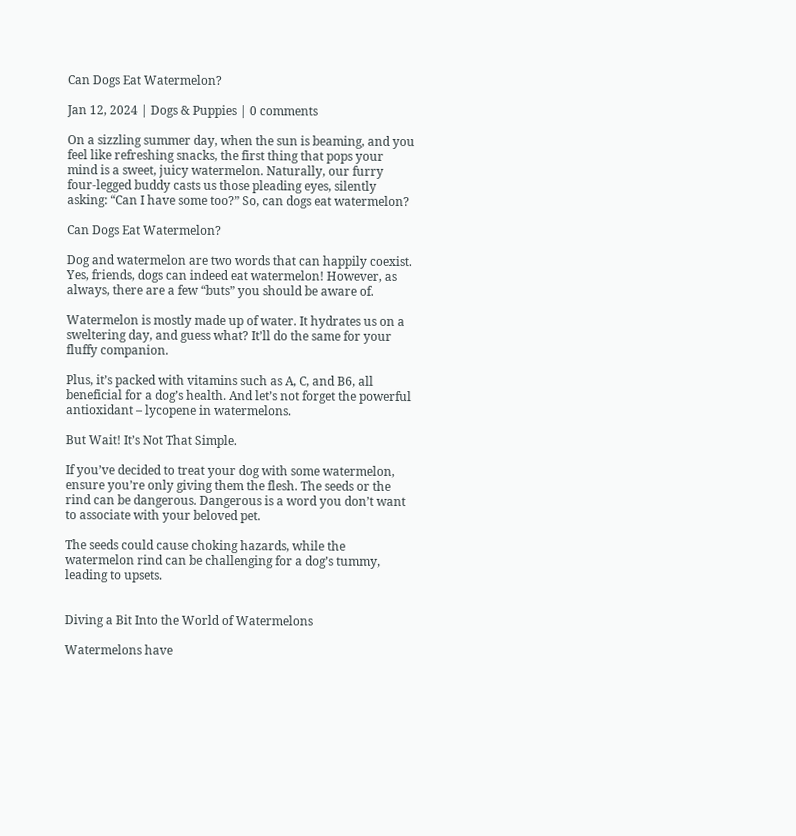Can Dogs Eat Watermelon?

Jan 12, 2024 | Dogs & Puppies | 0 comments

On a sizzling summer day, when the sun is beaming, and you feel like refreshing snacks, the first thing that pops your mind is a sweet, juicy watermelon. Naturally, our furry four-legged buddy casts us those pleading eyes, silently asking: “Can I have some too?” So, can dogs eat watermelon?

Can Dogs Eat Watermelon?

Dog and watermelon are two words that can happily coexist. Yes, friends, dogs can indeed eat watermelon! However, as always, there are a few “buts” you should be aware of.

Watermelon is mostly made up of water. It hydrates us on a sweltering day, and guess what? It’ll do the same for your fluffy companion.

Plus, it’s packed with vitamins such as A, C, and B6, all beneficial for a dog’s health. And let’s not forget the powerful antioxidant – lycopene in watermelons.

But Wait! It’s Not That Simple.

If you’ve decided to treat your dog with some watermelon, ensure you’re only giving them the flesh. The seeds or the rind can be dangerous. Dangerous is a word you don’t want to associate with your beloved pet.

The seeds could cause choking hazards, while the watermelon rind can be challenging for a dog’s tummy, leading to upsets.


Diving a Bit Into the World of Watermelons

Watermelons have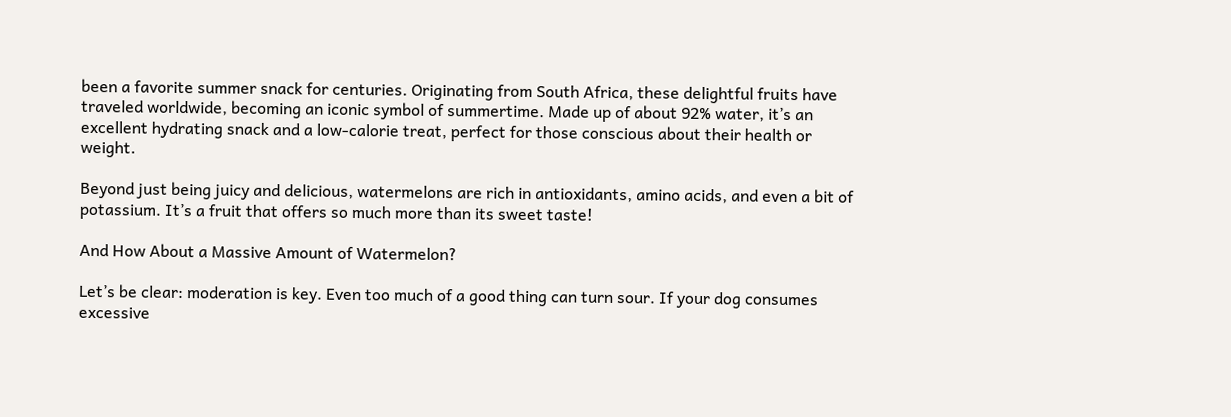been a favorite summer snack for centuries. Originating from South Africa, these delightful fruits have traveled worldwide, becoming an iconic symbol of summertime. Made up of about 92% water, it’s an excellent hydrating snack and a low-calorie treat, perfect for those conscious about their health or weight.

Beyond just being juicy and delicious, watermelons are rich in antioxidants, amino acids, and even a bit of potassium. It’s a fruit that offers so much more than its sweet taste!

And How About a Massive Amount of Watermelon?

Let’s be clear: moderation is key. Even too much of a good thing can turn sour. If your dog consumes excessive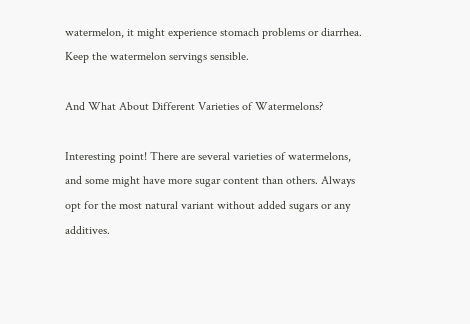watermelon, it might experience stomach problems or diarrhea. Keep the watermelon servings sensible.

And What About Different Varieties of Watermelons?

Interesting point! There are several varieties of watermelons, and some might have more sugar content than others. Always opt for the most natural variant without added sugars or any additives.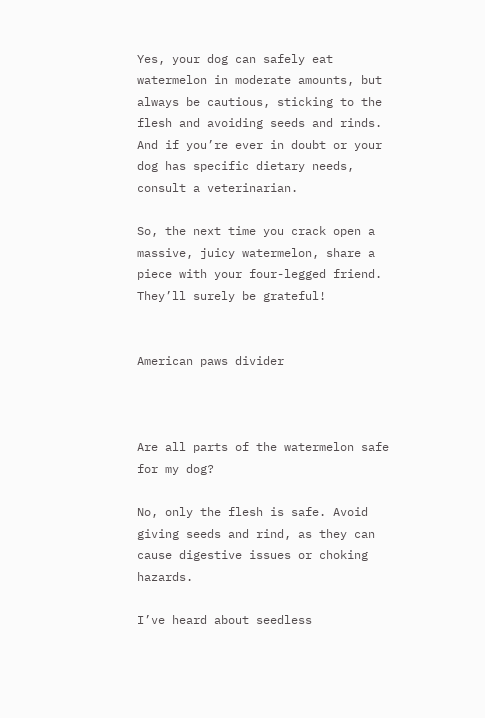Yes, your dog can safely eat watermelon in moderate amounts, but always be cautious, sticking to the flesh and avoiding seeds and rinds. And if you’re ever in doubt or your dog has specific dietary needs, consult a veterinarian.

So, the next time you crack open a massive, juicy watermelon, share a piece with your four-legged friend. They’ll surely be grateful!


American paws divider



Are all parts of the watermelon safe for my dog?

No, only the flesh is safe. Avoid giving seeds and rind, as they can cause digestive issues or choking hazards.

I’ve heard about seedless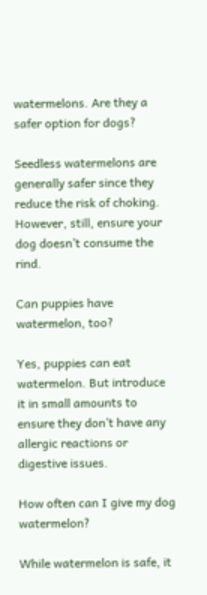watermelons. Are they a safer option for dogs?

Seedless watermelons are generally safer since they reduce the risk of choking. However, still, ensure your dog doesn’t consume the rind.

Can puppies have watermelon, too?

Yes, puppies can eat watermelon. But introduce it in small amounts to ensure they don’t have any allergic reactions or digestive issues.

How often can I give my dog watermelon?

While watermelon is safe, it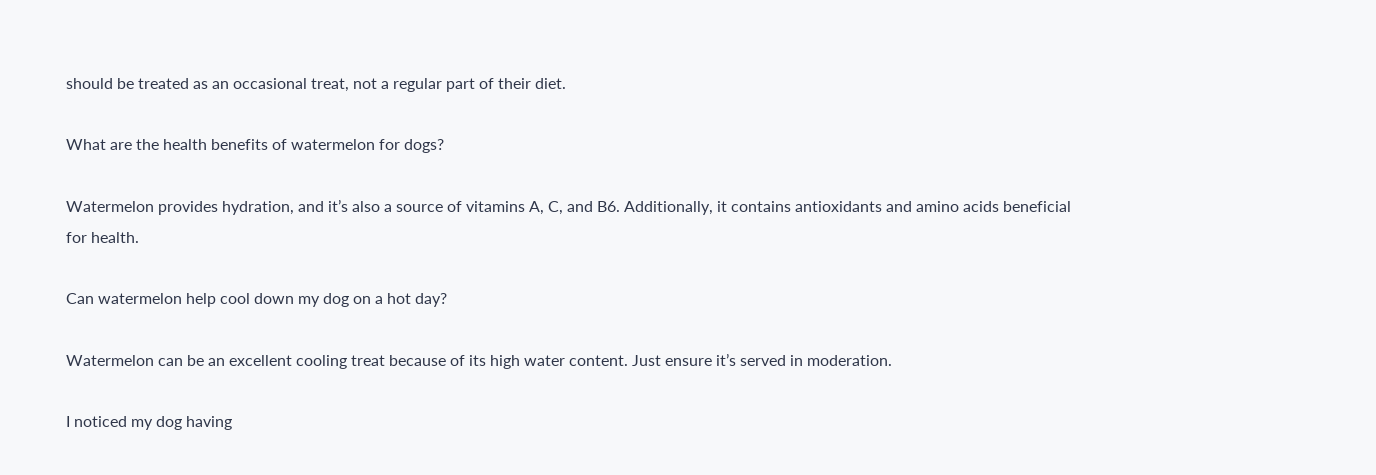should be treated as an occasional treat, not a regular part of their diet.

What are the health benefits of watermelon for dogs?

Watermelon provides hydration, and it’s also a source of vitamins A, C, and B6. Additionally, it contains antioxidants and amino acids beneficial for health.

Can watermelon help cool down my dog on a hot day?

Watermelon can be an excellent cooling treat because of its high water content. Just ensure it’s served in moderation.

I noticed my dog having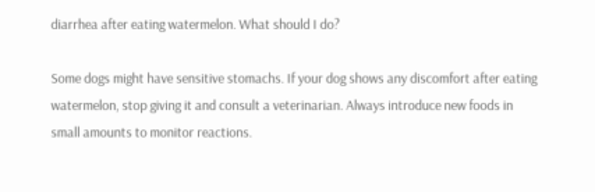diarrhea after eating watermelon. What should I do?

Some dogs might have sensitive stomachs. If your dog shows any discomfort after eating watermelon, stop giving it and consult a veterinarian. Always introduce new foods in small amounts to monitor reactions.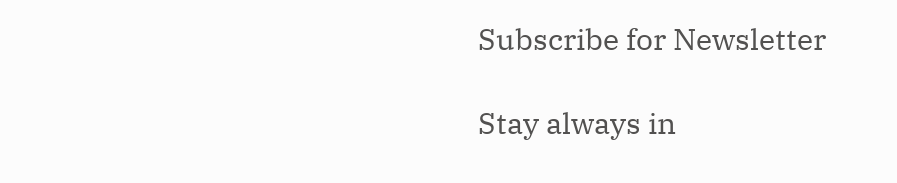Subscribe for Newsletter

Stay always in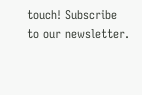touch! Subscribe to our newsletter.